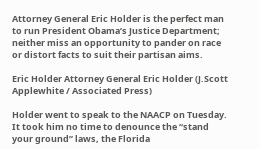Attorney General Eric Holder is the perfect man to run President Obama’s Justice Department; neither miss an opportunity to pander on race or distort facts to suit their partisan aims.

Eric Holder Attorney General Eric Holder (J.Scott Applewhite / Associated Press)

Holder went to speak to the NAACP on Tuesday. It took him no time to denounce the “stand your ground” laws, the Florida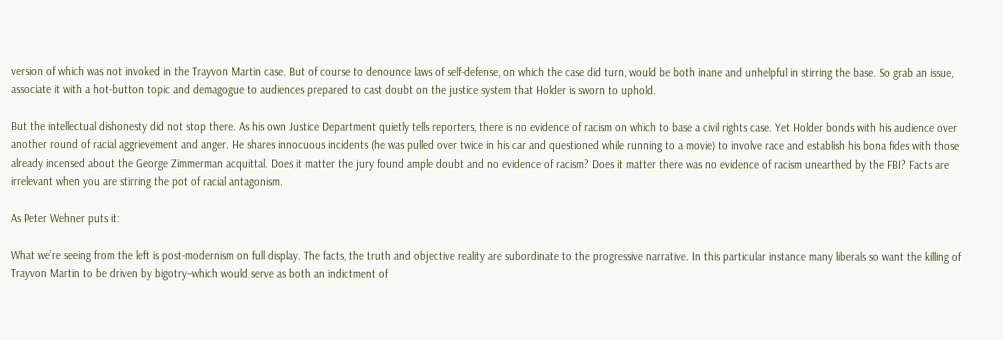version of which was not invoked in the Trayvon Martin case. But of course to denounce laws of self-defense, on which the case did turn, would be both inane and unhelpful in stirring the base. So grab an issue, associate it with a hot-button topic and demagogue to audiences prepared to cast doubt on the justice system that Holder is sworn to uphold.

But the intellectual dishonesty did not stop there. As his own Justice Department quietly tells reporters, there is no evidence of racism on which to base a civil rights case. Yet Holder bonds with his audience over another round of racial aggrievement and anger. He shares innocuous incidents (he was pulled over twice in his car and questioned while running to a movie) to involve race and establish his bona fides with those already incensed about the George Zimmerman acquittal. Does it matter the jury found ample doubt and no evidence of racism? Does it matter there was no evidence of racism unearthed by the FBI? Facts are irrelevant when you are stirring the pot of racial antagonism.

As Peter Wehner puts it:

What we’re seeing from the left is post-modernism on full display. The facts, the truth and objective reality are subordinate to the progressive narrative. In this particular instance many liberals so want the killing of Trayvon Martin to be driven by bigotry–which would serve as both an indictment of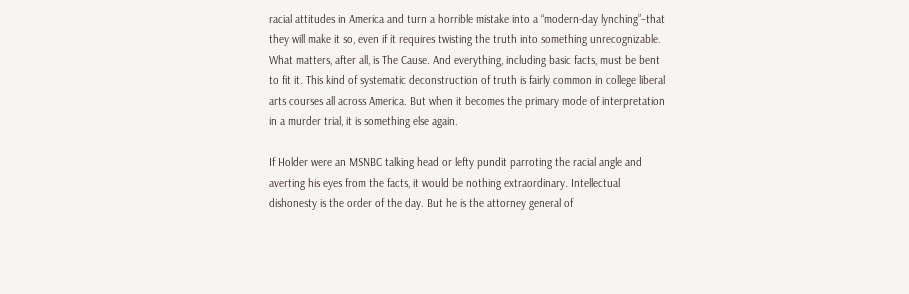racial attitudes in America and turn a horrible mistake into a “modern-day lynching”–that they will make it so, even if it requires twisting the truth into something unrecognizable. What matters, after all, is The Cause. And everything, including basic facts, must be bent to fit it. This kind of systematic deconstruction of truth is fairly common in college liberal arts courses all across America. But when it becomes the primary mode of interpretation in a murder trial, it is something else again.

If Holder were an MSNBC talking head or lefty pundit parroting the racial angle and averting his eyes from the facts, it would be nothing extraordinary. Intellectual dishonesty is the order of the day. But he is the attorney general of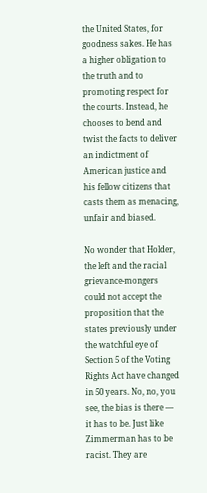the United States, for goodness sakes. He has a higher obligation to the truth and to promoting respect for the courts. Instead, he chooses to bend and twist the facts to deliver an indictment of American justice and his fellow citizens that casts them as menacing, unfair and biased.

No wonder that Holder, the left and the racial grievance-mongers could not accept the proposition that the states previously under the watchful eye of Section 5 of the Voting Rights Act have changed in 50 years. No, no, you see, the bias is there — it has to be. Just like Zimmerman has to be racist. They are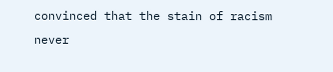convinced that the stain of racism never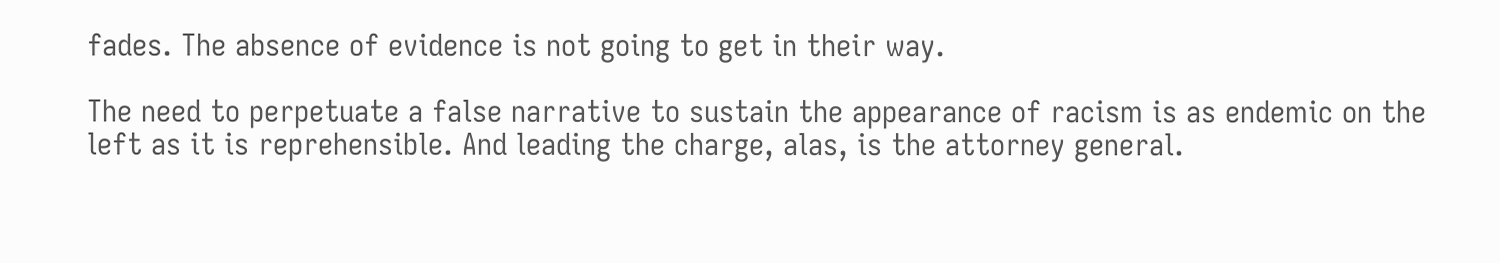fades. The absence of evidence is not going to get in their way.

The need to perpetuate a false narrative to sustain the appearance of racism is as endemic on the left as it is reprehensible. And leading the charge, alas, is the attorney general.